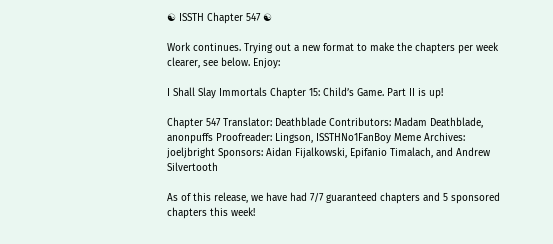☯ ISSTH Chapter 547 ☯

Work continues. Trying out a new format to make the chapters per week clearer, see below. Enjoy:

I Shall Slay Immortals Chapter 15: Child’s Game. Part II is up!

Chapter 547 Translator: Deathblade Contributors: Madam Deathblade, anonpuffs Proofreader: Lingson, ISSTHNo1FanBoy Meme Archives: joeljbright Sponsors: Aidan Fijalkowski, Epifanio Timalach, and Andrew Silvertooth

As of this release, we have had 7/7 guaranteed chapters and 5 sponsored chapters this week!